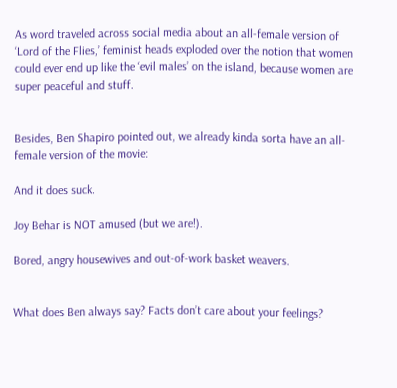As word traveled across social media about an all-female version of ‘Lord of the Flies,’ feminist heads exploded over the notion that women could ever end up like the ‘evil males’ on the island, because women are super peaceful and stuff.


Besides, Ben Shapiro pointed out, we already kinda sorta have an all-female version of the movie:

And it does suck.

Joy Behar is NOT amused (but we are!).

Bored, angry housewives and out-of-work basket weavers.


What does Ben always say? Facts don’t care about your feelings?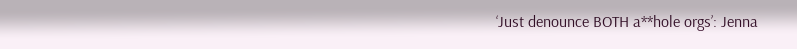‘Just denounce BOTH a**hole orgs’: Jenna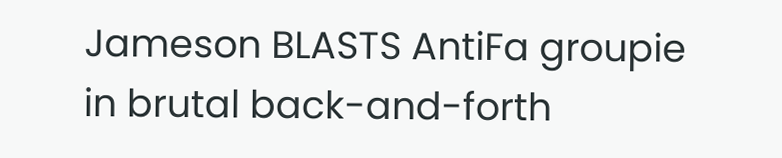Jameson BLASTS AntiFa groupie in brutal back-and-forth